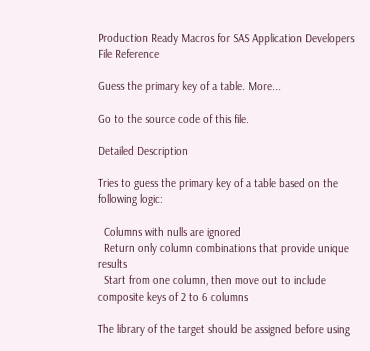Production Ready Macros for SAS Application Developers File Reference

Guess the primary key of a table. More...

Go to the source code of this file.

Detailed Description

Tries to guess the primary key of a table based on the following logic:

  Columns with nulls are ignored
  Return only column combinations that provide unique results
  Start from one column, then move out to include composite keys of 2 to 6 columns

The library of the target should be assigned before using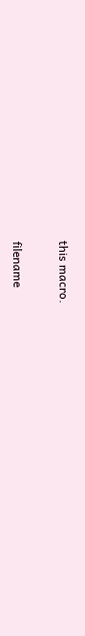this macro.


filename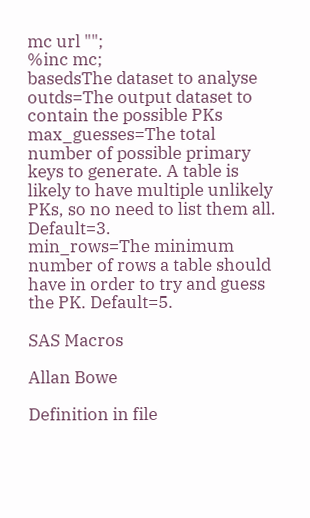mc url "";
%inc mc;
basedsThe dataset to analyse
outds=The output dataset to contain the possible PKs
max_guesses=The total number of possible primary keys to generate. A table is likely to have multiple unlikely PKs, so no need to list them all. Default=3.
min_rows=The minimum number of rows a table should have in order to try and guess the PK. Default=5.

SAS Macros

Allan Bowe

Definition in file